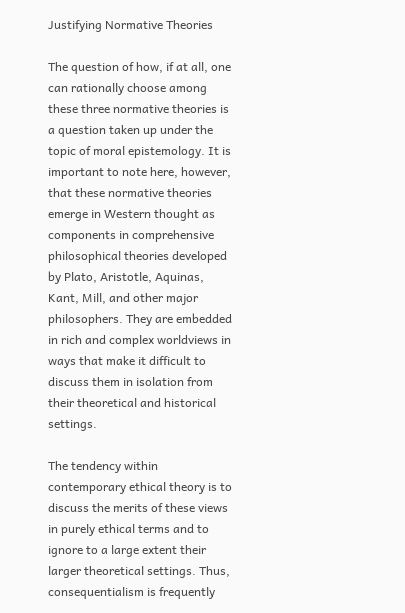Justifying Normative Theories

The question of how, if at all, one can rationally choose among these three normative theories is a question taken up under the topic of moral epistemology. It is important to note here, however, that these normative theories emerge in Western thought as components in comprehensive philosophical theories developed by Plato, Aristotle, Aquinas, Kant, Mill, and other major philosophers. They are embedded in rich and complex worldviews in ways that make it difficult to discuss them in isolation from their theoretical and historical settings.

The tendency within contemporary ethical theory is to discuss the merits of these views in purely ethical terms and to ignore to a large extent their larger theoretical settings. Thus, consequentialism is frequently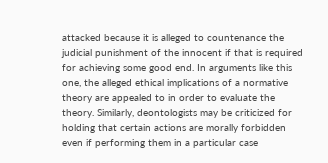attacked because it is alleged to countenance the judicial punishment of the innocent if that is required for achieving some good end. In arguments like this one, the alleged ethical implications of a normative theory are appealed to in order to evaluate the theory. Similarly, deontologists may be criticized for holding that certain actions are morally forbidden even if performing them in a particular case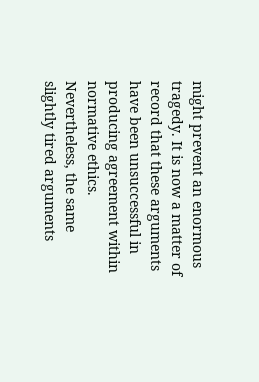might prevent an enormous tragedy. It is now a matter of record that these arguments have been unsuccessful in producing agreement within normative ethics. Nevertheless, the same slightly tired arguments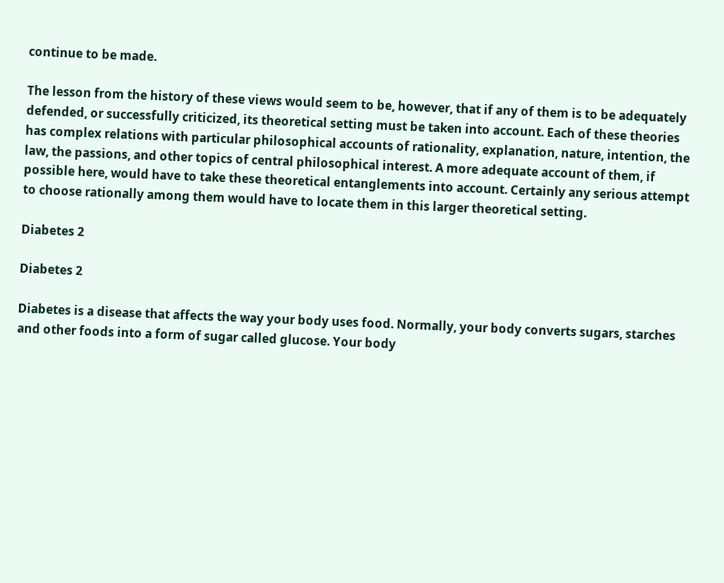continue to be made.

The lesson from the history of these views would seem to be, however, that if any of them is to be adequately defended, or successfully criticized, its theoretical setting must be taken into account. Each of these theories has complex relations with particular philosophical accounts of rationality, explanation, nature, intention, the law, the passions, and other topics of central philosophical interest. A more adequate account of them, if possible here, would have to take these theoretical entanglements into account. Certainly any serious attempt to choose rationally among them would have to locate them in this larger theoretical setting.

Diabetes 2

Diabetes 2

Diabetes is a disease that affects the way your body uses food. Normally, your body converts sugars, starches and other foods into a form of sugar called glucose. Your body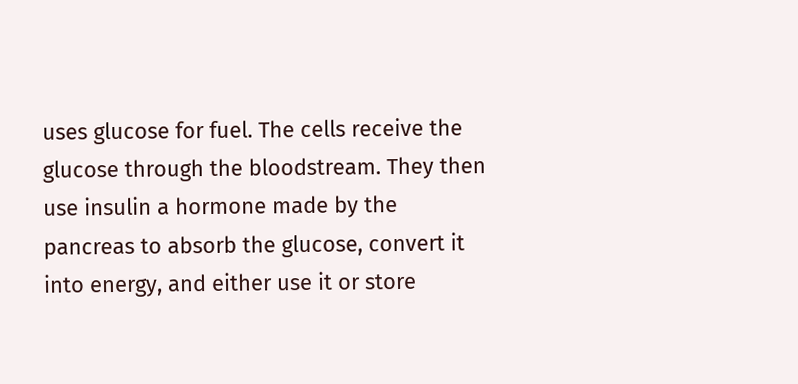uses glucose for fuel. The cells receive the glucose through the bloodstream. They then use insulin a hormone made by the pancreas to absorb the glucose, convert it into energy, and either use it or store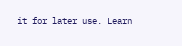it for later use. Learn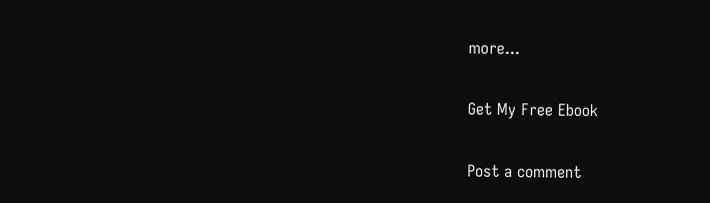more...

Get My Free Ebook

Post a comment